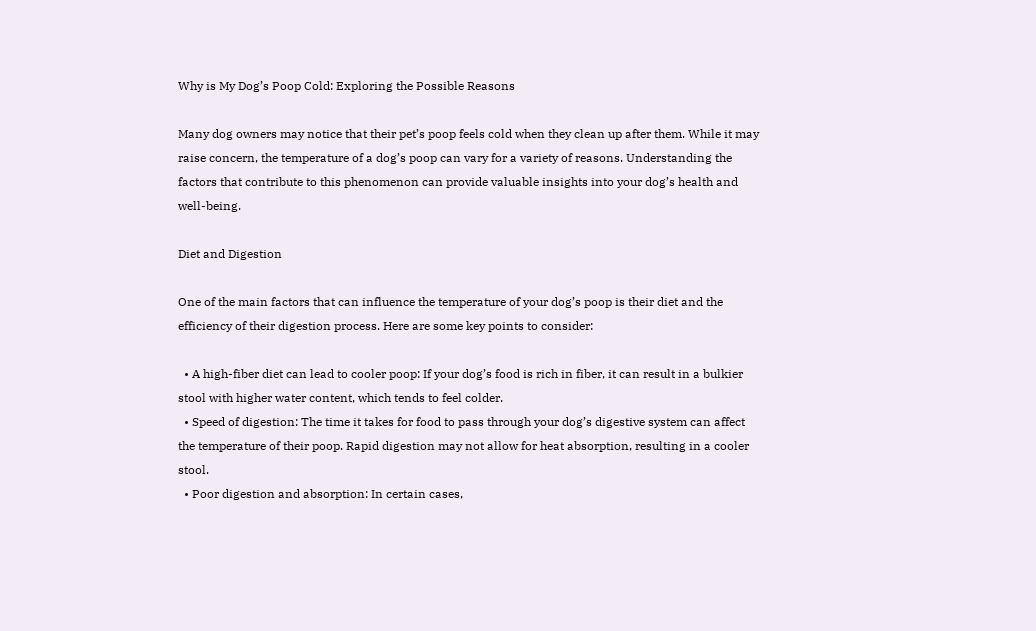Why is My Dog’s Poop Cold: Exploring the Possible Reasons

Many dog owners may notice that their pet’s poop feels cold when they clean up after them. While it may raise concern, the temperature of a dog’s poop can vary for a variety of reasons. Understanding the factors that contribute to this phenomenon can provide valuable insights into your dog’s health and well-being.

Diet and Digestion

One of the main factors that can influence the temperature of your dog’s poop is their diet and the efficiency of their digestion process. Here are some key points to consider:

  • A high-fiber diet can lead to cooler poop: If your dog’s food is rich in fiber, it can result in a bulkier stool with higher water content, which tends to feel colder.
  • Speed of digestion: The time it takes for food to pass through your dog’s digestive system can affect the temperature of their poop. Rapid digestion may not allow for heat absorption, resulting in a cooler stool.
  • Poor digestion and absorption: In certain cases,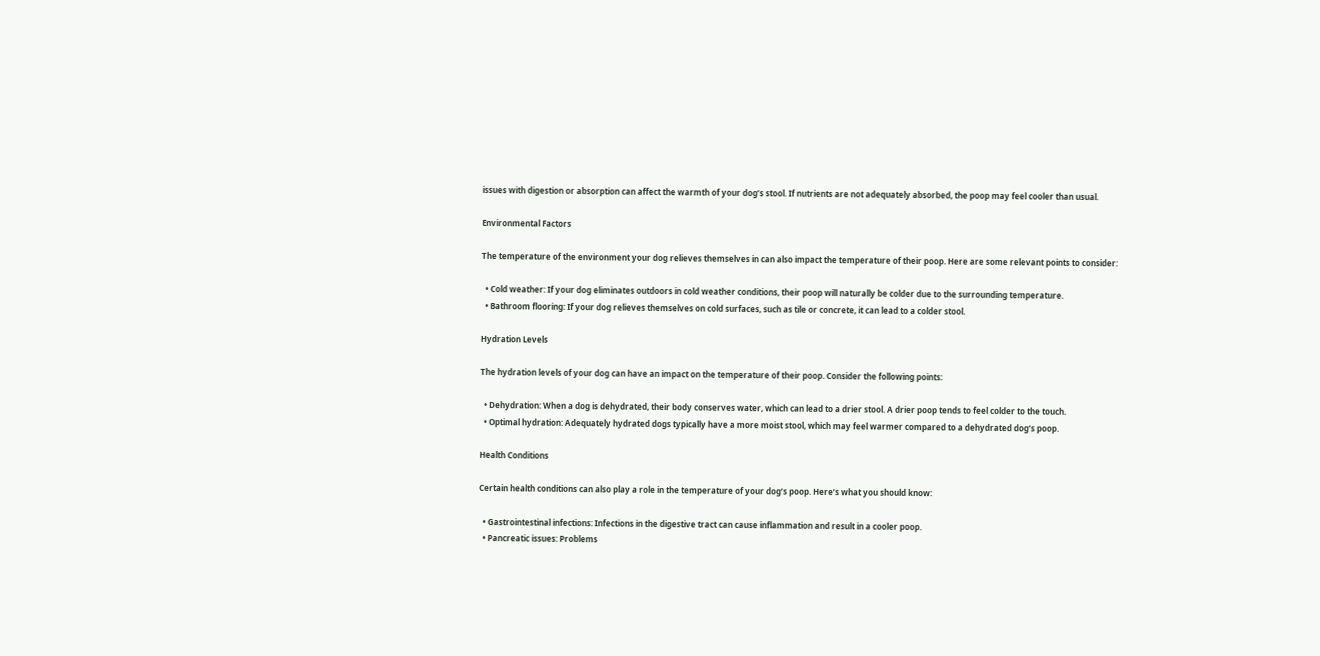issues with digestion or absorption can affect the warmth of your dog’s stool. If nutrients are not adequately absorbed, the poop may feel cooler than usual.

Environmental Factors

The temperature of the environment your dog relieves themselves in can also impact the temperature of their poop. Here are some relevant points to consider:

  • Cold weather: If your dog eliminates outdoors in cold weather conditions, their poop will naturally be colder due to the surrounding temperature.
  • Bathroom flooring: If your dog relieves themselves on cold surfaces, such as tile or concrete, it can lead to a colder stool.

Hydration Levels

The hydration levels of your dog can have an impact on the temperature of their poop. Consider the following points:

  • Dehydration: When a dog is dehydrated, their body conserves water, which can lead to a drier stool. A drier poop tends to feel colder to the touch.
  • Optimal hydration: Adequately hydrated dogs typically have a more moist stool, which may feel warmer compared to a dehydrated dog’s poop.

Health Conditions

Certain health conditions can also play a role in the temperature of your dog’s poop. Here’s what you should know:

  • Gastrointestinal infections: Infections in the digestive tract can cause inflammation and result in a cooler poop.
  • Pancreatic issues: Problems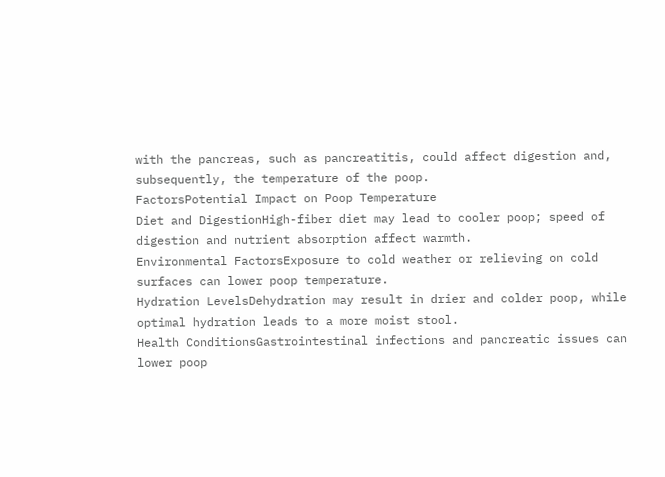with the pancreas, such as pancreatitis, could affect digestion and, subsequently, the temperature of the poop.
FactorsPotential Impact on Poop Temperature
Diet and DigestionHigh-fiber diet may lead to cooler poop; speed of digestion and nutrient absorption affect warmth.
Environmental FactorsExposure to cold weather or relieving on cold surfaces can lower poop temperature.
Hydration LevelsDehydration may result in drier and colder poop, while optimal hydration leads to a more moist stool.
Health ConditionsGastrointestinal infections and pancreatic issues can lower poop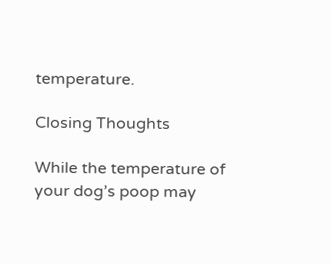temperature.

Closing Thoughts

While the temperature of your dog’s poop may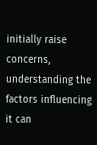initially raise concerns, understanding the factors influencing it can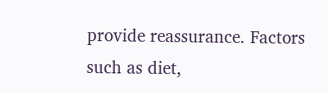provide reassurance. Factors such as diet,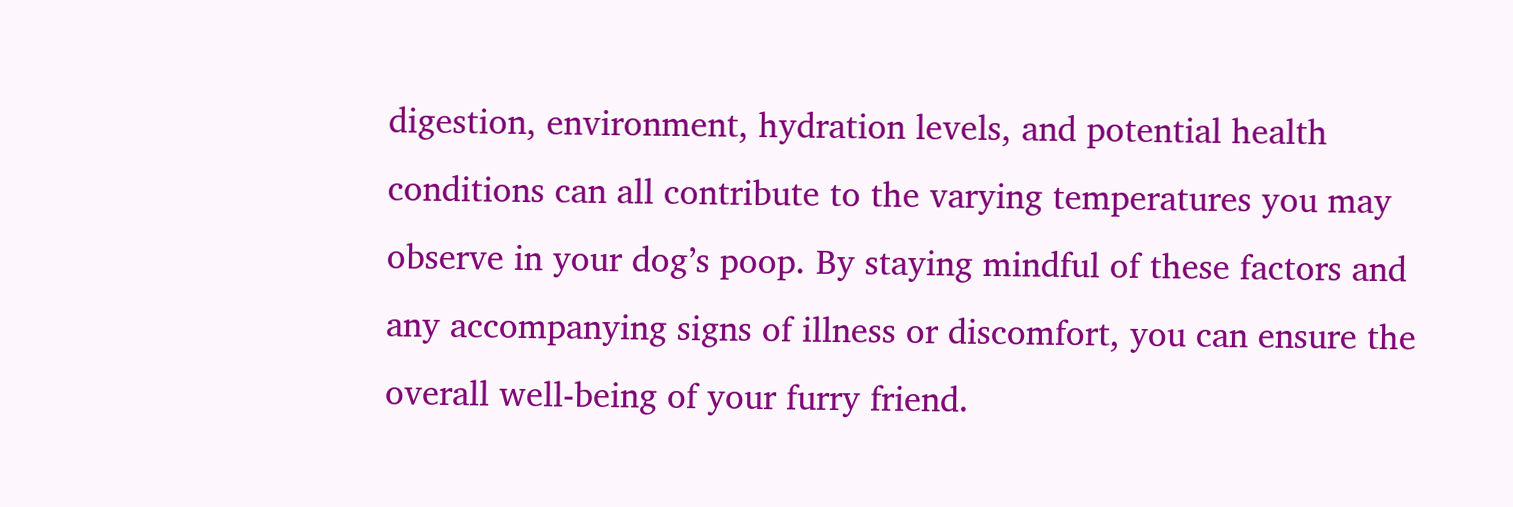digestion, environment, hydration levels, and potential health conditions can all contribute to the varying temperatures you may observe in your dog’s poop. By staying mindful of these factors and any accompanying signs of illness or discomfort, you can ensure the overall well-being of your furry friend.